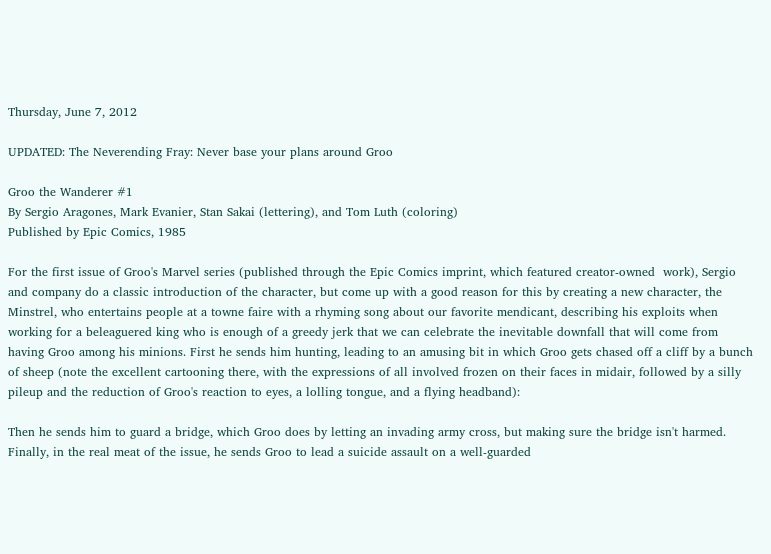Thursday, June 7, 2012

UPDATED: The Neverending Fray: Never base your plans around Groo

Groo the Wanderer #1
By Sergio Aragones, Mark Evanier, Stan Sakai (lettering), and Tom Luth (coloring)
Published by Epic Comics, 1985

For the first issue of Groo's Marvel series (published through the Epic Comics imprint, which featured creator-owned  work), Sergio and company do a classic introduction of the character, but come up with a good reason for this by creating a new character, the Minstrel, who entertains people at a towne faire with a rhyming song about our favorite mendicant, describing his exploits when working for a beleaguered king who is enough of a greedy jerk that we can celebrate the inevitable downfall that will come from having Groo among his minions. First he sends him hunting, leading to an amusing bit in which Groo gets chased off a cliff by a bunch of sheep (note the excellent cartooning there, with the expressions of all involved frozen on their faces in midair, followed by a silly pileup and the reduction of Groo's reaction to eyes, a lolling tongue, and a flying headband):

Then he sends him to guard a bridge, which Groo does by letting an invading army cross, but making sure the bridge isn't harmed. Finally, in the real meat of the issue, he sends Groo to lead a suicide assault on a well-guarded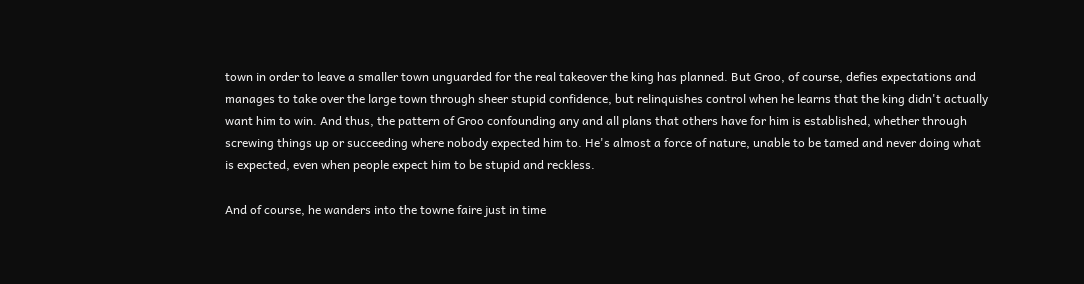town in order to leave a smaller town unguarded for the real takeover the king has planned. But Groo, of course, defies expectations and manages to take over the large town through sheer stupid confidence, but relinquishes control when he learns that the king didn't actually want him to win. And thus, the pattern of Groo confounding any and all plans that others have for him is established, whether through screwing things up or succeeding where nobody expected him to. He's almost a force of nature, unable to be tamed and never doing what is expected, even when people expect him to be stupid and reckless.

And of course, he wanders into the towne faire just in time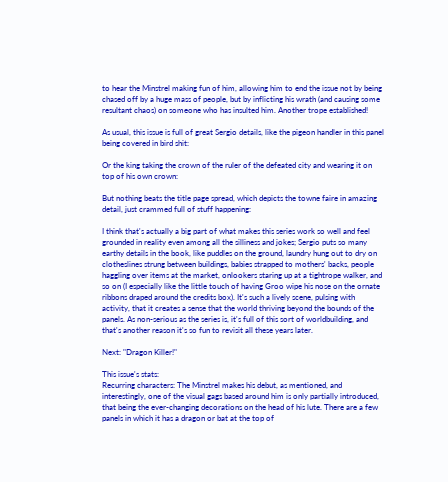to hear the Minstrel making fun of him, allowing him to end the issue not by being chased off by a huge mass of people, but by inflicting his wrath (and causing some resultant chaos) on someone who has insulted him. Another trope established!

As usual, this issue is full of great Sergio details, like the pigeon handler in this panel being covered in bird shit:

Or the king taking the crown of the ruler of the defeated city and wearing it on top of his own crown:

But nothing beats the title page spread, which depicts the towne faire in amazing detail, just crammed full of stuff happening:

I think that's actually a big part of what makes this series work so well and feel grounded in reality even among all the silliness and jokes; Sergio puts so many earthy details in the book, like puddles on the ground, laundry hung out to dry on clotheslines strung between buildings, babies strapped to mothers' backs, people haggling over items at the market, onlookers staring up at a tightrope walker, and so on (I especially like the little touch of having Groo wipe his nose on the ornate ribbons draped around the credits box). It's such a lively scene, pulsing with activity, that it creates a sense that the world thriving beyond the bounds of the panels. As non-serious as the series is, it's full of this sort of worldbuilding, and that's another reason it's so fun to revisit all these years later.

Next: "Dragon Killer!"

This issue's stats:
Recurring characters: The Minstrel makes his debut, as mentioned, and interestingly, one of the visual gags based around him is only partially introduced, that being the ever-changing decorations on the head of his lute. There are a few panels in which it has a dragon or bat at the top of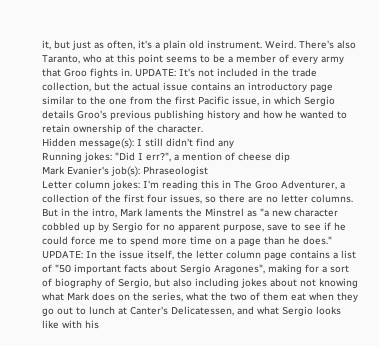it, but just as often, it's a plain old instrument. Weird. There's also Taranto, who at this point seems to be a member of every army that Groo fights in. UPDATE: It's not included in the trade collection, but the actual issue contains an introductory page  similar to the one from the first Pacific issue, in which Sergio details Groo's previous publishing history and how he wanted to retain ownership of the character.
Hidden message(s): I still didn't find any
Running jokes: "Did I err?", a mention of cheese dip
Mark Evanier's job(s): Phraseologist
Letter column jokes: I'm reading this in The Groo Adventurer, a collection of the first four issues, so there are no letter columns. But in the intro, Mark laments the Minstrel as "a new character cobbled up by Sergio for no apparent purpose, save to see if he could force me to spend more time on a page than he does." UPDATE: In the issue itself, the letter column page contains a list of "50 important facts about Sergio Aragones", making for a sort of biography of Sergio, but also including jokes about not knowing what Mark does on the series, what the two of them eat when they go out to lunch at Canter's Delicatessen, and what Sergio looks like with his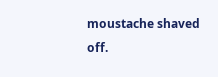moustache shaved off.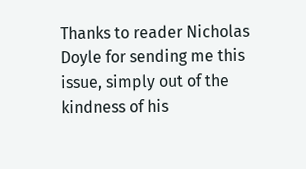Thanks to reader Nicholas Doyle for sending me this issue, simply out of the kindness of his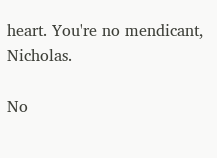heart. You're no mendicant, Nicholas.

No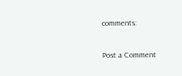comments:

Post a Comment